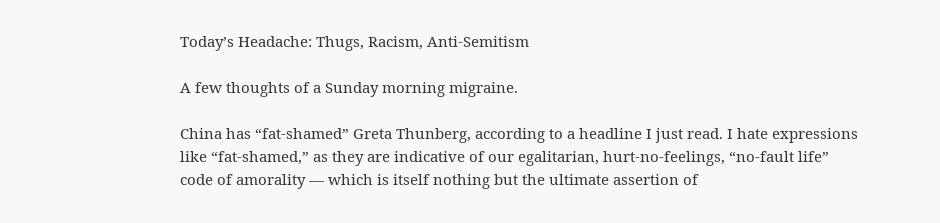Today’s Headache: Thugs, Racism, Anti-Semitism

A few thoughts of a Sunday morning migraine.

China has “fat-shamed” Greta Thunberg, according to a headline I just read. I hate expressions like “fat-shamed,” as they are indicative of our egalitarian, hurt-no-feelings, “no-fault life” code of amorality — which is itself nothing but the ultimate assertion of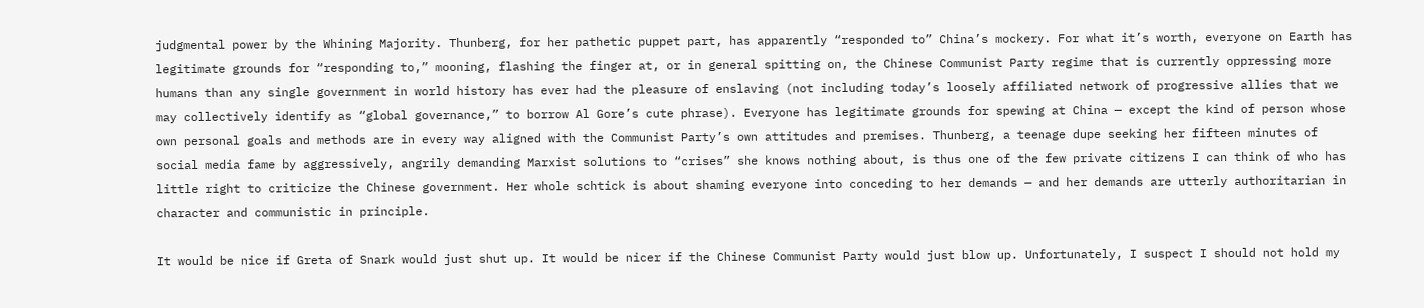judgmental power by the Whining Majority. Thunberg, for her pathetic puppet part, has apparently “responded to” China’s mockery. For what it’s worth, everyone on Earth has legitimate grounds for “responding to,” mooning, flashing the finger at, or in general spitting on, the Chinese Communist Party regime that is currently oppressing more humans than any single government in world history has ever had the pleasure of enslaving (not including today’s loosely affiliated network of progressive allies that we may collectively identify as “global governance,” to borrow Al Gore’s cute phrase). Everyone has legitimate grounds for spewing at China — except the kind of person whose own personal goals and methods are in every way aligned with the Communist Party’s own attitudes and premises. Thunberg, a teenage dupe seeking her fifteen minutes of social media fame by aggressively, angrily demanding Marxist solutions to “crises” she knows nothing about, is thus one of the few private citizens I can think of who has little right to criticize the Chinese government. Her whole schtick is about shaming everyone into conceding to her demands — and her demands are utterly authoritarian in character and communistic in principle.

It would be nice if Greta of Snark would just shut up. It would be nicer if the Chinese Communist Party would just blow up. Unfortunately, I suspect I should not hold my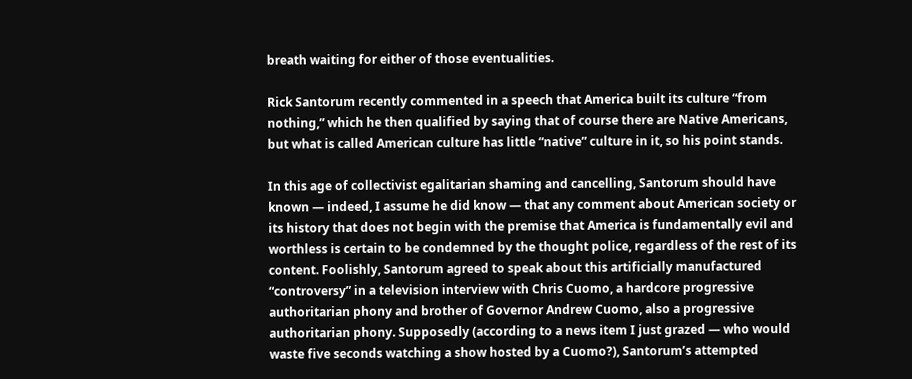breath waiting for either of those eventualities.

Rick Santorum recently commented in a speech that America built its culture “from nothing,” which he then qualified by saying that of course there are Native Americans, but what is called American culture has little “native” culture in it, so his point stands.

In this age of collectivist egalitarian shaming and cancelling, Santorum should have known — indeed, I assume he did know — that any comment about American society or its history that does not begin with the premise that America is fundamentally evil and worthless is certain to be condemned by the thought police, regardless of the rest of its content. Foolishly, Santorum agreed to speak about this artificially manufactured “controversy” in a television interview with Chris Cuomo, a hardcore progressive authoritarian phony and brother of Governor Andrew Cuomo, also a progressive authoritarian phony. Supposedly (according to a news item I just grazed — who would waste five seconds watching a show hosted by a Cuomo?), Santorum’s attempted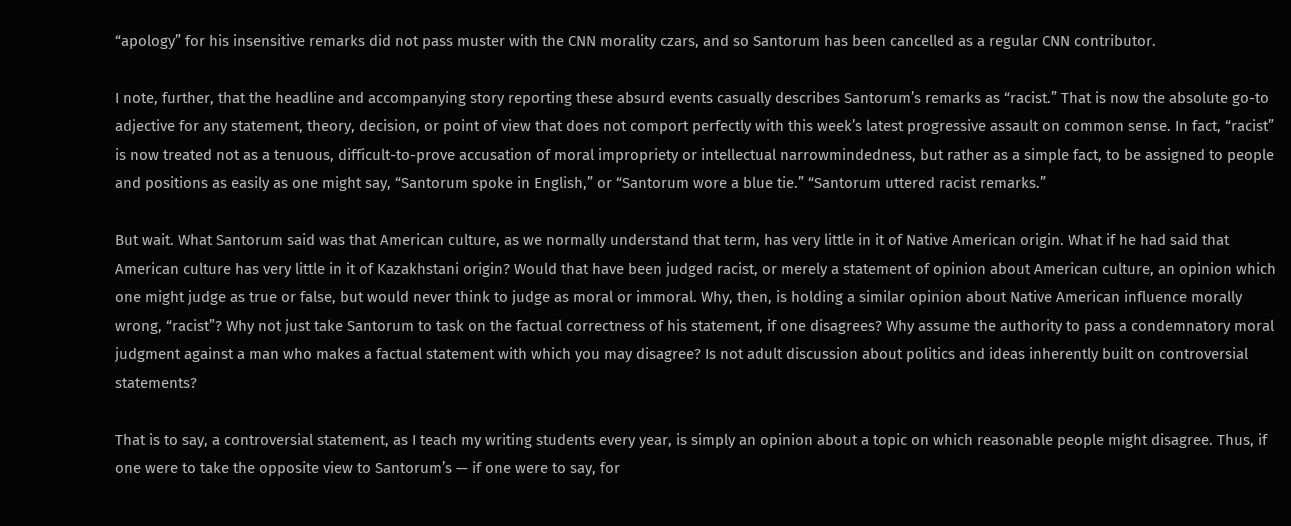“apology” for his insensitive remarks did not pass muster with the CNN morality czars, and so Santorum has been cancelled as a regular CNN contributor.

I note, further, that the headline and accompanying story reporting these absurd events casually describes Santorum’s remarks as “racist.” That is now the absolute go-to adjective for any statement, theory, decision, or point of view that does not comport perfectly with this week’s latest progressive assault on common sense. In fact, “racist” is now treated not as a tenuous, difficult-to-prove accusation of moral impropriety or intellectual narrowmindedness, but rather as a simple fact, to be assigned to people and positions as easily as one might say, “Santorum spoke in English,” or “Santorum wore a blue tie.” “Santorum uttered racist remarks.”

But wait. What Santorum said was that American culture, as we normally understand that term, has very little in it of Native American origin. What if he had said that American culture has very little in it of Kazakhstani origin? Would that have been judged racist, or merely a statement of opinion about American culture, an opinion which one might judge as true or false, but would never think to judge as moral or immoral. Why, then, is holding a similar opinion about Native American influence morally wrong, “racist”? Why not just take Santorum to task on the factual correctness of his statement, if one disagrees? Why assume the authority to pass a condemnatory moral judgment against a man who makes a factual statement with which you may disagree? Is not adult discussion about politics and ideas inherently built on controversial statements?

That is to say, a controversial statement, as I teach my writing students every year, is simply an opinion about a topic on which reasonable people might disagree. Thus, if one were to take the opposite view to Santorum’s — if one were to say, for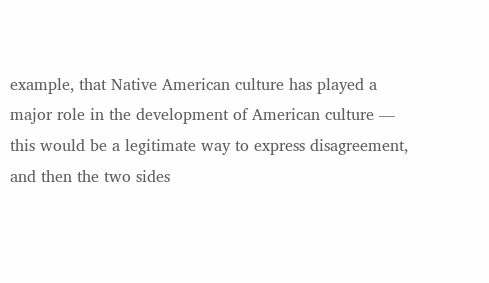example, that Native American culture has played a major role in the development of American culture — this would be a legitimate way to express disagreement, and then the two sides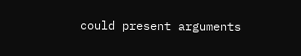could present arguments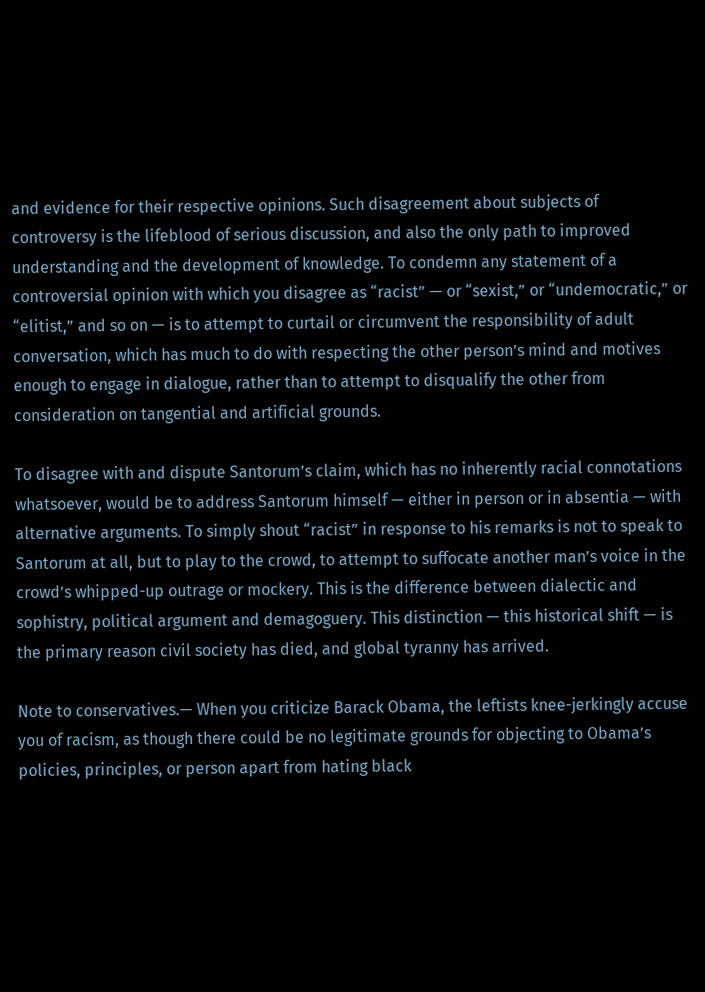and evidence for their respective opinions. Such disagreement about subjects of controversy is the lifeblood of serious discussion, and also the only path to improved understanding and the development of knowledge. To condemn any statement of a controversial opinion with which you disagree as “racist” — or “sexist,” or “undemocratic,” or “elitist,” and so on — is to attempt to curtail or circumvent the responsibility of adult conversation, which has much to do with respecting the other person’s mind and motives enough to engage in dialogue, rather than to attempt to disqualify the other from consideration on tangential and artificial grounds.

To disagree with and dispute Santorum’s claim, which has no inherently racial connotations whatsoever, would be to address Santorum himself — either in person or in absentia — with alternative arguments. To simply shout “racist” in response to his remarks is not to speak to Santorum at all, but to play to the crowd, to attempt to suffocate another man’s voice in the crowd’s whipped-up outrage or mockery. This is the difference between dialectic and sophistry, political argument and demagoguery. This distinction — this historical shift — is the primary reason civil society has died, and global tyranny has arrived.

Note to conservatives.— When you criticize Barack Obama, the leftists knee-jerkingly accuse you of racism, as though there could be no legitimate grounds for objecting to Obama’s policies, principles, or person apart from hating black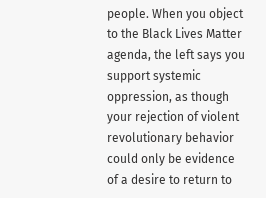people. When you object to the Black Lives Matter agenda, the left says you support systemic oppression, as though your rejection of violent revolutionary behavior could only be evidence of a desire to return to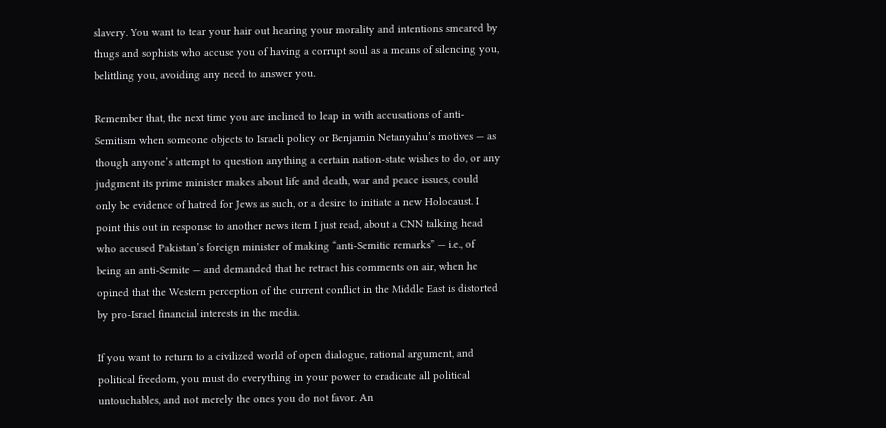slavery. You want to tear your hair out hearing your morality and intentions smeared by thugs and sophists who accuse you of having a corrupt soul as a means of silencing you, belittling you, avoiding any need to answer you.

Remember that, the next time you are inclined to leap in with accusations of anti-Semitism when someone objects to Israeli policy or Benjamin Netanyahu’s motives — as though anyone’s attempt to question anything a certain nation-state wishes to do, or any judgment its prime minister makes about life and death, war and peace issues, could only be evidence of hatred for Jews as such, or a desire to initiate a new Holocaust. I point this out in response to another news item I just read, about a CNN talking head who accused Pakistan’s foreign minister of making “anti-Semitic remarks” — i.e., of being an anti-Semite — and demanded that he retract his comments on air, when he opined that the Western perception of the current conflict in the Middle East is distorted by pro-Israel financial interests in the media.

If you want to return to a civilized world of open dialogue, rational argument, and political freedom, you must do everything in your power to eradicate all political untouchables, and not merely the ones you do not favor. An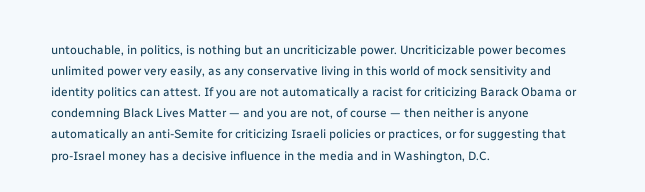untouchable, in politics, is nothing but an uncriticizable power. Uncriticizable power becomes unlimited power very easily, as any conservative living in this world of mock sensitivity and identity politics can attest. If you are not automatically a racist for criticizing Barack Obama or condemning Black Lives Matter — and you are not, of course — then neither is anyone automatically an anti-Semite for criticizing Israeli policies or practices, or for suggesting that pro-Israel money has a decisive influence in the media and in Washington, D.C.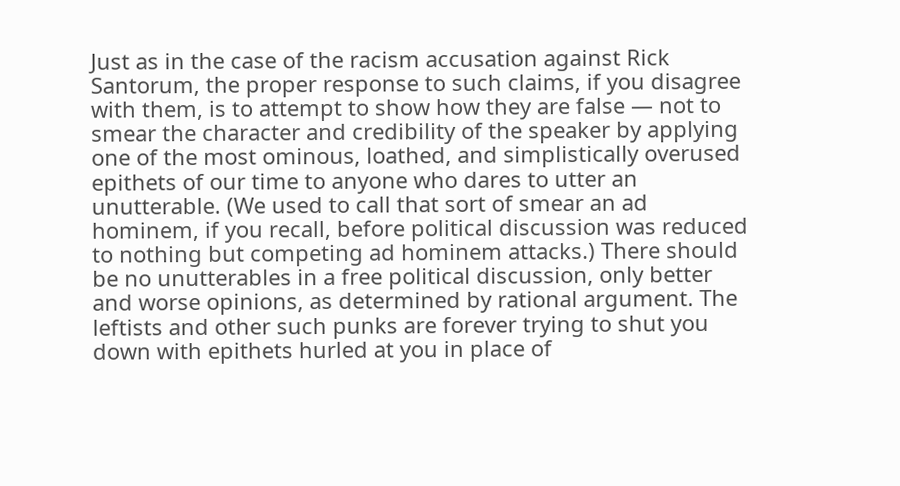Just as in the case of the racism accusation against Rick Santorum, the proper response to such claims, if you disagree with them, is to attempt to show how they are false — not to smear the character and credibility of the speaker by applying one of the most ominous, loathed, and simplistically overused epithets of our time to anyone who dares to utter an unutterable. (We used to call that sort of smear an ad hominem, if you recall, before political discussion was reduced to nothing but competing ad hominem attacks.) There should be no unutterables in a free political discussion, only better and worse opinions, as determined by rational argument. The leftists and other such punks are forever trying to shut you down with epithets hurled at you in place of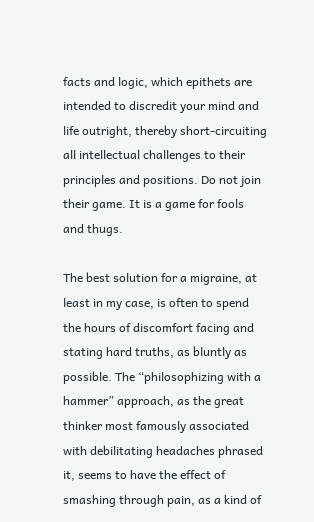facts and logic, which epithets are intended to discredit your mind and life outright, thereby short-circuiting all intellectual challenges to their principles and positions. Do not join their game. It is a game for fools and thugs.

The best solution for a migraine, at least in my case, is often to spend the hours of discomfort facing and stating hard truths, as bluntly as possible. The “philosophizing with a hammer” approach, as the great thinker most famously associated with debilitating headaches phrased it, seems to have the effect of smashing through pain, as a kind of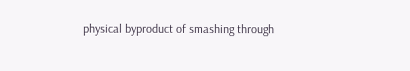physical byproduct of smashing through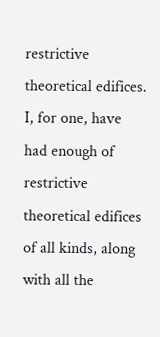restrictive theoretical edifices. I, for one, have had enough of restrictive theoretical edifices of all kinds, along with all the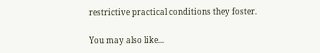restrictive practical conditions they foster.

You may also like...